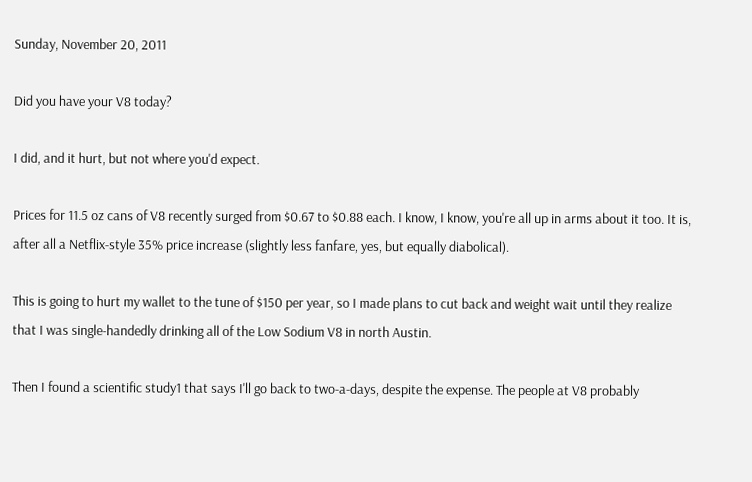Sunday, November 20, 2011

Did you have your V8 today?

I did, and it hurt, but not where you'd expect.

Prices for 11.5 oz cans of V8 recently surged from $0.67 to $0.88 each. I know, I know, you're all up in arms about it too. It is, after all a Netflix-style 35% price increase (slightly less fanfare, yes, but equally diabolical).

This is going to hurt my wallet to the tune of $150 per year, so I made plans to cut back and weight wait until they realize that I was single-handedly drinking all of the Low Sodium V8 in north Austin.

Then I found a scientific study1 that says I'll go back to two-a-days, despite the expense. The people at V8 probably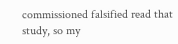commissioned falsified read that study, so my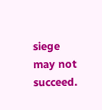siege may not succeed.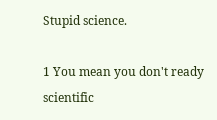Stupid science.

1 You mean you don't ready scientific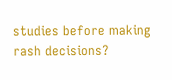studies before making rash decisions?